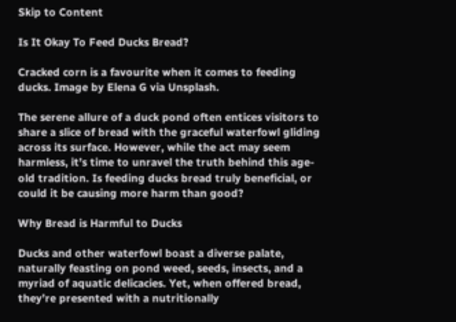Skip to Content

Is It Okay To Feed Ducks Bread?

Cracked corn is a favourite when it comes to feeding ducks. Image by Elena G via Unsplash.

The serene allure of a duck pond often entices visitors to share a slice of bread with the graceful waterfowl gliding across its surface. However, while the act may seem harmless, it’s time to unravel the truth behind this age-old tradition. Is feeding ducks bread truly beneficial, or could it be causing more harm than good?

Why Bread is Harmful to Ducks

Ducks and other waterfowl boast a diverse palate, naturally feasting on pond weed, seeds, insects, and a myriad of aquatic delicacies. Yet, when offered bread, they’re presented with a nutritionally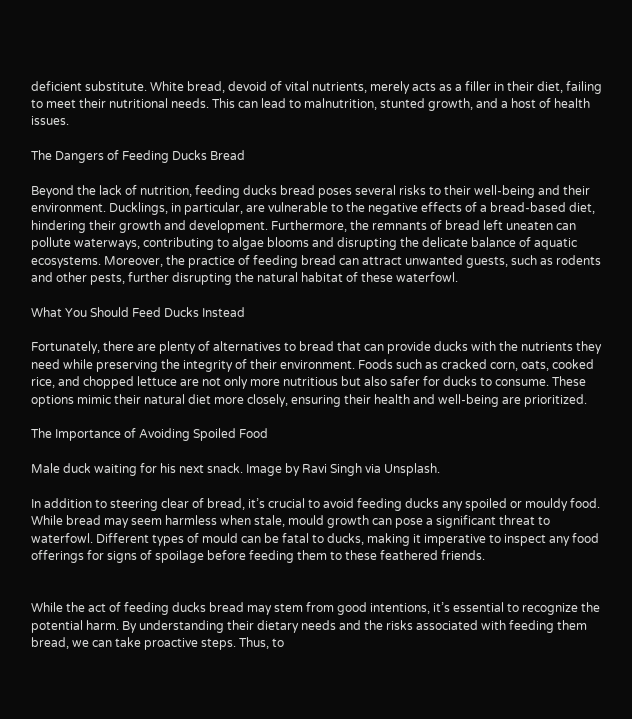deficient substitute. White bread, devoid of vital nutrients, merely acts as a filler in their diet, failing to meet their nutritional needs. This can lead to malnutrition, stunted growth, and a host of health issues.

The Dangers of Feeding Ducks Bread

Beyond the lack of nutrition, feeding ducks bread poses several risks to their well-being and their environment. Ducklings, in particular, are vulnerable to the negative effects of a bread-based diet, hindering their growth and development. Furthermore, the remnants of bread left uneaten can pollute waterways, contributing to algae blooms and disrupting the delicate balance of aquatic ecosystems. Moreover, the practice of feeding bread can attract unwanted guests, such as rodents and other pests, further disrupting the natural habitat of these waterfowl.

What You Should Feed Ducks Instead

Fortunately, there are plenty of alternatives to bread that can provide ducks with the nutrients they need while preserving the integrity of their environment. Foods such as cracked corn, oats, cooked rice, and chopped lettuce are not only more nutritious but also safer for ducks to consume. These options mimic their natural diet more closely, ensuring their health and well-being are prioritized.

The Importance of Avoiding Spoiled Food

Male duck waiting for his next snack. Image by Ravi Singh via Unsplash.

In addition to steering clear of bread, it’s crucial to avoid feeding ducks any spoiled or mouldy food. While bread may seem harmless when stale, mould growth can pose a significant threat to waterfowl. Different types of mould can be fatal to ducks, making it imperative to inspect any food offerings for signs of spoilage before feeding them to these feathered friends.


While the act of feeding ducks bread may stem from good intentions, it’s essential to recognize the potential harm. By understanding their dietary needs and the risks associated with feeding them bread, we can take proactive steps. Thus, to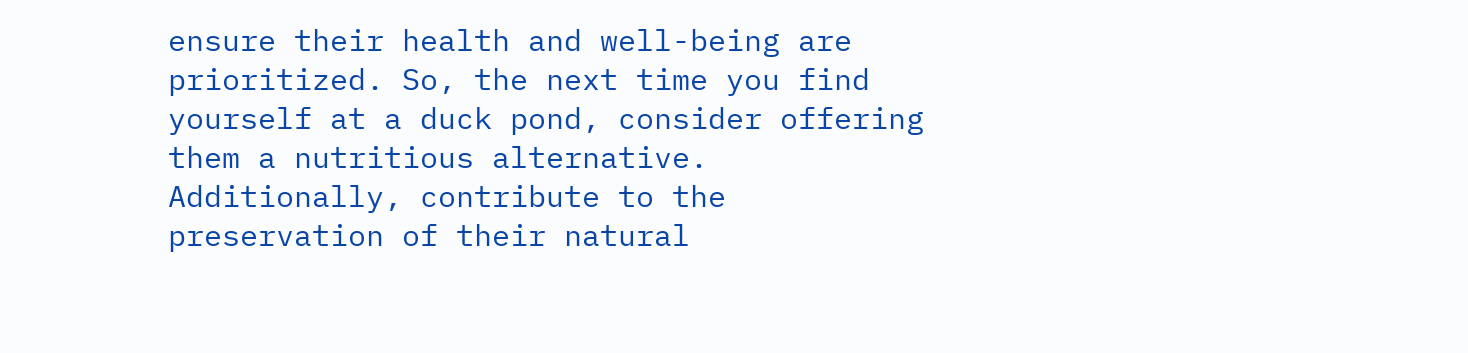ensure their health and well-being are prioritized. So, the next time you find yourself at a duck pond, consider offering them a nutritious alternative. Additionally, contribute to the preservation of their natural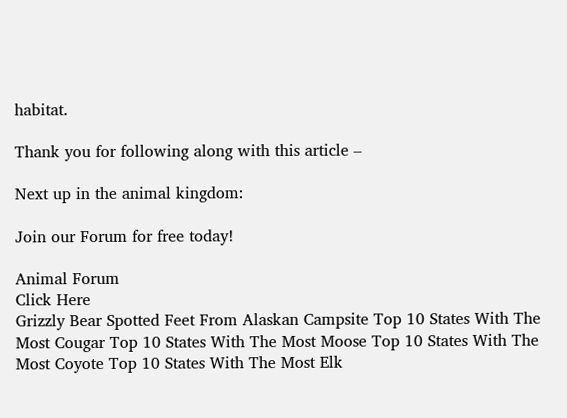habitat.

Thank you for following along with this article –

Next up in the animal kingdom:

Join our Forum for free today!

Animal Forum
Click Here
Grizzly Bear Spotted Feet From Alaskan Campsite Top 10 States With The Most Cougar Top 10 States With The Most Moose Top 10 States With The Most Coyote Top 10 States With The Most Elk